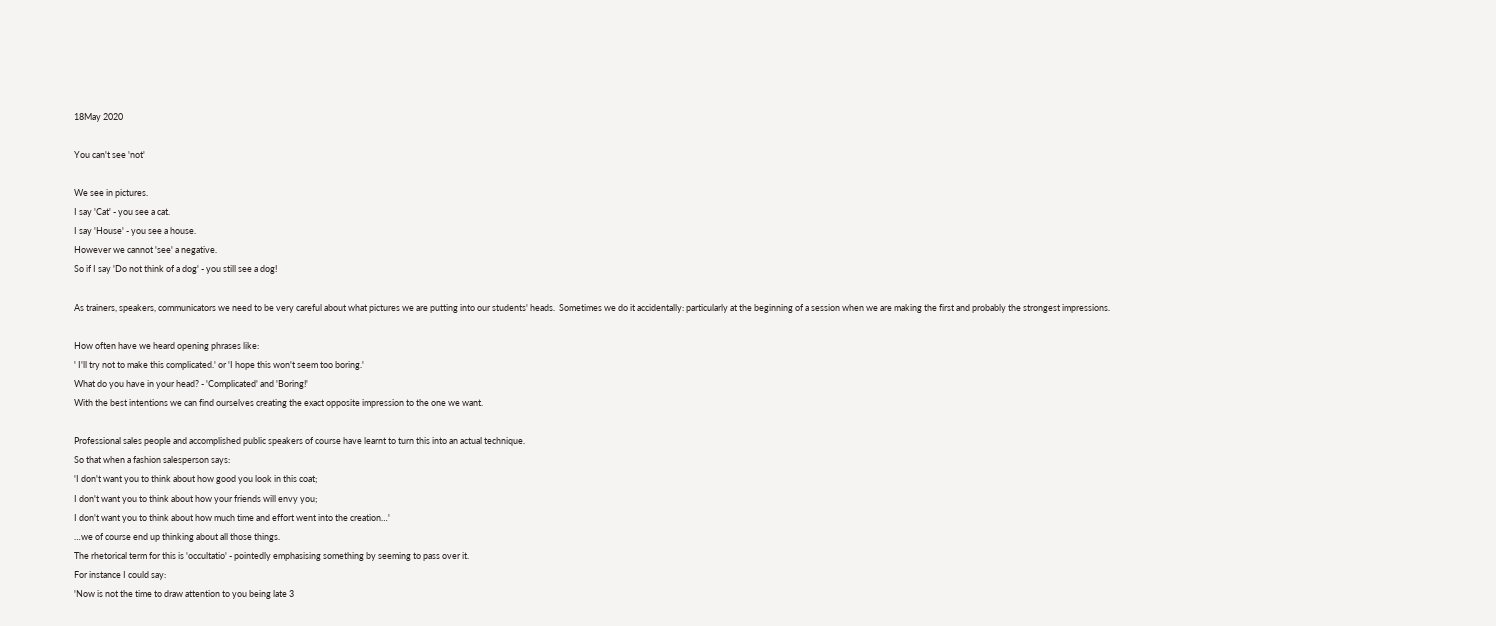18May 2020

You can't see 'not'

We see in pictures.
I say 'Cat' - you see a cat.
I say 'House' - you see a house.
However we cannot 'see' a negative.
So if I say 'Do not think of a dog' - you still see a dog!

As trainers, speakers, communicators we need to be very careful about what pictures we are putting into our students' heads.  Sometimes we do it accidentally: particularly at the beginning of a session when we are making the first and probably the strongest impressions.

How often have we heard opening phrases like:
' I'll try not to make this complicated.' or 'I hope this won't seem too boring.'
What do you have in your head? - 'Complicated' and 'Boring!'
With the best intentions we can find ourselves creating the exact opposite impression to the one we want.

Professional sales people and accomplished public speakers of course have learnt to turn this into an actual technique.
So that when a fashion salesperson says:
'I don't want you to think about how good you look in this coat;
I don't want you to think about how your friends will envy you;
I don't want you to think about how much time and effort went into the creation…'
…we of course end up thinking about all those things.
The rhetorical term for this is 'occultatio' - pointedly emphasising something by seeming to pass over it.
For instance I could say:
'Now is not the time to draw attention to you being late 3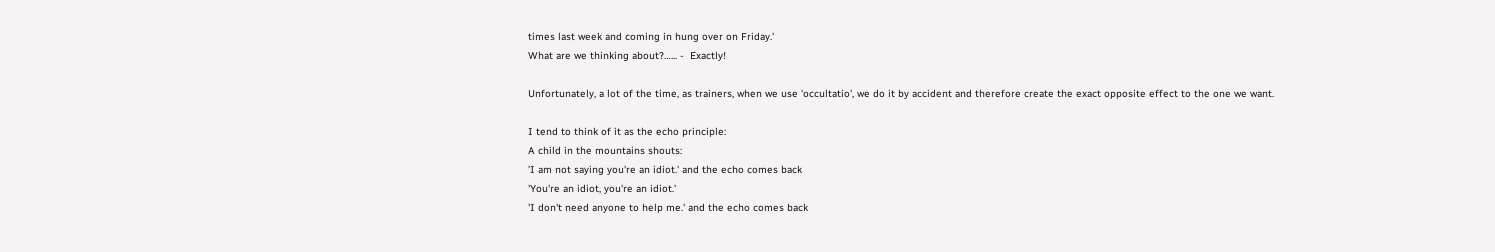times last week and coming in hung over on Friday.'
What are we thinking about?…... -  Exactly!

Unfortunately, a lot of the time, as trainers, when we use 'occultatio', we do it by accident and therefore create the exact opposite effect to the one we want.

I tend to think of it as the echo principle:
A child in the mountains shouts:
'I am not saying you're an idiot.' and the echo comes back
'You're an idiot, you're an idiot.'
'I don't need anyone to help me.' and the echo comes back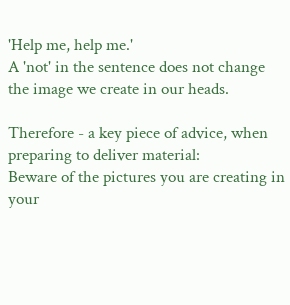'Help me, help me.'
A 'not' in the sentence does not change the image we create in our heads.

Therefore - a key piece of advice, when preparing to deliver material:
Beware of the pictures you are creating in your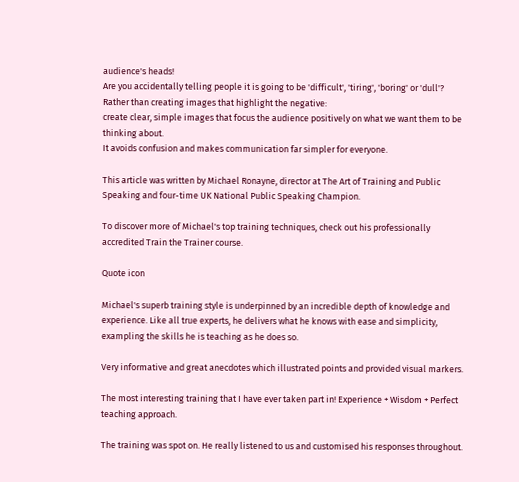audience's heads!
Are you accidentally telling people it is going to be 'difficult', 'tiring', 'boring' or 'dull'?
Rather than creating images that highlight the negative:
create clear, simple images that focus the audience positively on what we want them to be thinking about.
It avoids confusion and makes communication far simpler for everyone.

This article was written by Michael Ronayne, director at The Art of Training and Public Speaking and four-time UK National Public Speaking Champion.

To discover more of Michael's top training techniques, check out his professionally accredited Train the Trainer course.

Quote icon

Michael's superb training style is underpinned by an incredible depth of knowledge and experience. Like all true experts, he delivers what he knows with ease and simplicity, exampling the skills he is teaching as he does so.

Very informative and great anecdotes which illustrated points and provided visual markers.

The most interesting training that I have ever taken part in! Experience + Wisdom + Perfect teaching approach.

The training was spot on. He really listened to us and customised his responses throughout.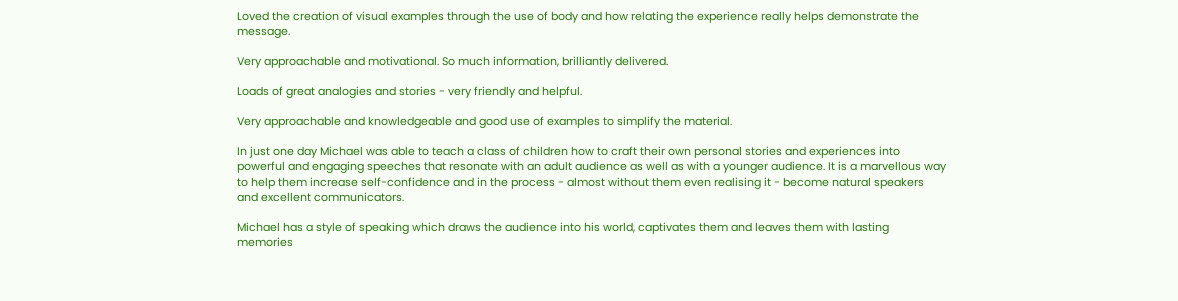Loved the creation of visual examples through the use of body and how relating the experience really helps demonstrate the message.

Very approachable and motivational. So much information, brilliantly delivered.

Loads of great analogies and stories - very friendly and helpful.

Very approachable and knowledgeable and good use of examples to simplify the material.

In just one day Michael was able to teach a class of children how to craft their own personal stories and experiences into powerful and engaging speeches that resonate with an adult audience as well as with a younger audience. It is a marvellous way to help them increase self-confidence and in the process - almost without them even realising it - become natural speakers and excellent communicators.

Michael has a style of speaking which draws the audience into his world, captivates them and leaves them with lasting memories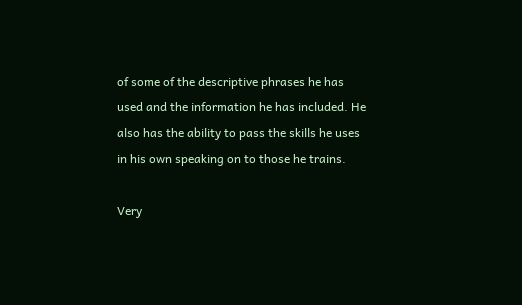of some of the descriptive phrases he has used and the information he has included. He also has the ability to pass the skills he uses in his own speaking on to those he trains.

Very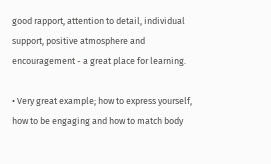good rapport, attention to detail, individual support, positive atmosphere and encouragement - a great place for learning.

• Very great example; how to express yourself, how to be engaging and how to match body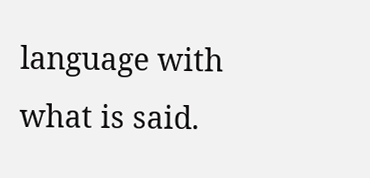language with what is said.